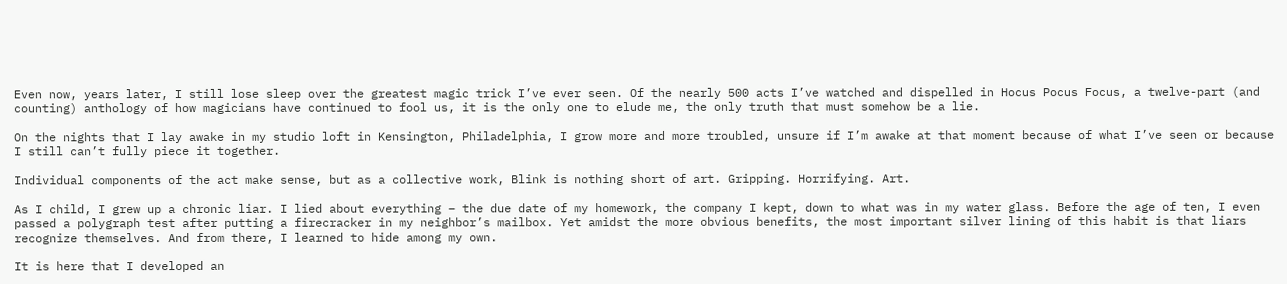Even now, years later, I still lose sleep over the greatest magic trick I’ve ever seen. Of the nearly 500 acts I’ve watched and dispelled in Hocus Pocus Focus, a twelve-part (and counting) anthology of how magicians have continued to fool us, it is the only one to elude me, the only truth that must somehow be a lie.

On the nights that I lay awake in my studio loft in Kensington, Philadelphia, I grow more and more troubled, unsure if I’m awake at that moment because of what I’ve seen or because I still can’t fully piece it together.

Individual components of the act make sense, but as a collective work, Blink is nothing short of art. Gripping. Horrifying. Art.

As I child, I grew up a chronic liar. I lied about everything – the due date of my homework, the company I kept, down to what was in my water glass. Before the age of ten, I even passed a polygraph test after putting a firecracker in my neighbor’s mailbox. Yet amidst the more obvious benefits, the most important silver lining of this habit is that liars recognize themselves. And from there, I learned to hide among my own.

It is here that I developed an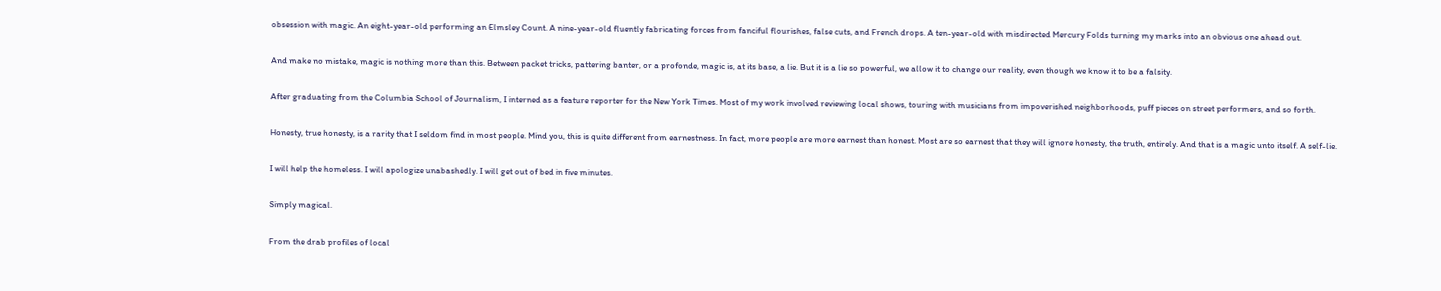obsession with magic. An eight-year-old performing an Elmsley Count. A nine-year-old fluently fabricating forces from fanciful flourishes, false cuts, and French drops. A ten-year-old with misdirected Mercury Folds turning my marks into an obvious one ahead out.

And make no mistake, magic is nothing more than this. Between packet tricks, pattering banter, or a profonde, magic is, at its base, a lie. But it is a lie so powerful, we allow it to change our reality, even though we know it to be a falsity.

After graduating from the Columbia School of Journalism, I interned as a feature reporter for the New York Times. Most of my work involved reviewing local shows, touring with musicians from impoverished neighborhoods, puff pieces on street performers, and so forth.

Honesty, true honesty, is a rarity that I seldom find in most people. Mind you, this is quite different from earnestness. In fact, more people are more earnest than honest. Most are so earnest that they will ignore honesty, the truth, entirely. And that is a magic unto itself. A self-lie.

I will help the homeless. I will apologize unabashedly. I will get out of bed in five minutes.

Simply magical.

From the drab profiles of local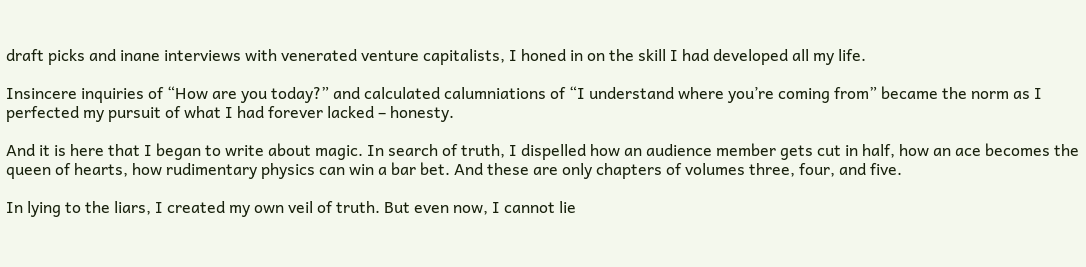draft picks and inane interviews with venerated venture capitalists, I honed in on the skill I had developed all my life.

Insincere inquiries of “How are you today?” and calculated calumniations of “I understand where you’re coming from” became the norm as I perfected my pursuit of what I had forever lacked – honesty.

And it is here that I began to write about magic. In search of truth, I dispelled how an audience member gets cut in half, how an ace becomes the queen of hearts, how rudimentary physics can win a bar bet. And these are only chapters of volumes three, four, and five.

In lying to the liars, I created my own veil of truth. But even now, I cannot lie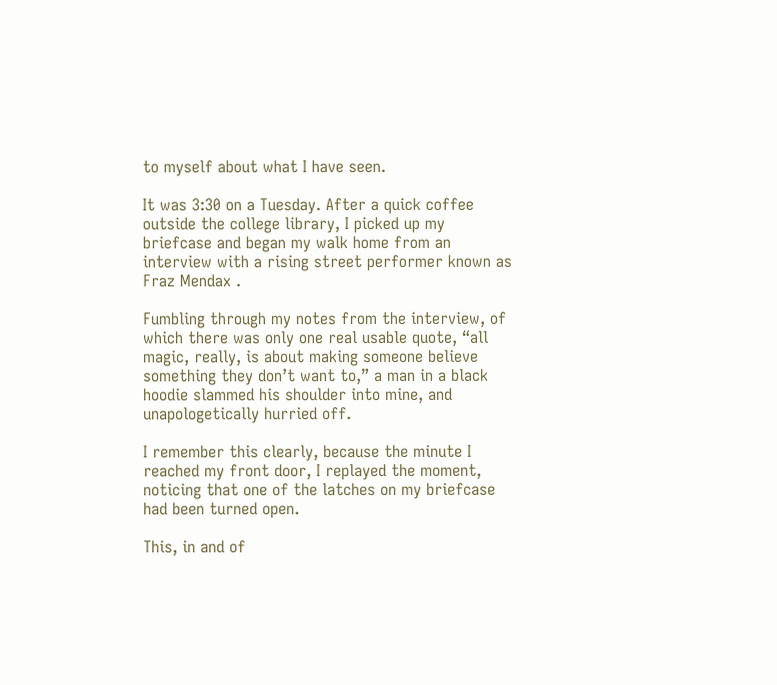to myself about what I have seen.

It was 3:30 on a Tuesday. After a quick coffee outside the college library, I picked up my briefcase and began my walk home from an interview with a rising street performer known as Fraz Mendax .

Fumbling through my notes from the interview, of which there was only one real usable quote, “all magic, really, is about making someone believe something they don’t want to,” a man in a black hoodie slammed his shoulder into mine, and unapologetically hurried off.

I remember this clearly, because the minute I reached my front door, I replayed the moment, noticing that one of the latches on my briefcase had been turned open.

This, in and of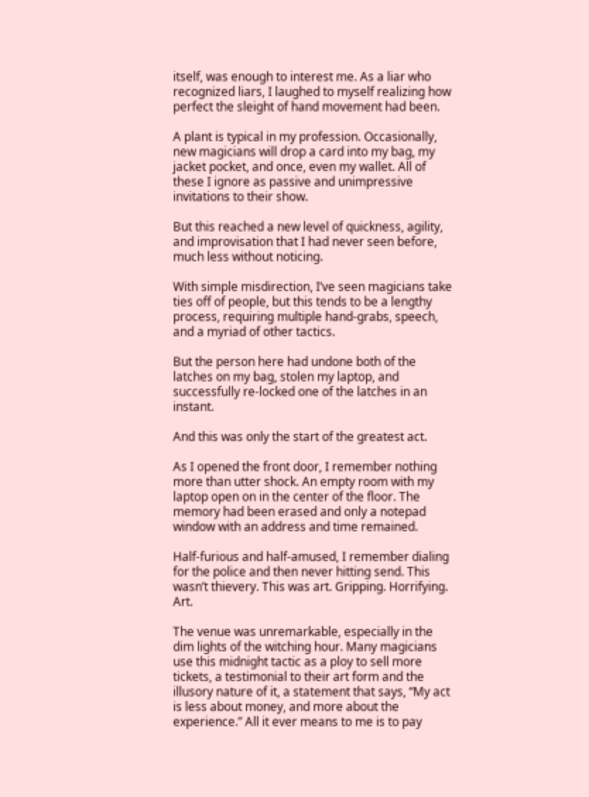itself, was enough to interest me. As a liar who recognized liars, I laughed to myself realizing how perfect the sleight of hand movement had been.

A plant is typical in my profession. Occasionally, new magicians will drop a card into my bag, my jacket pocket, and once, even my wallet. All of these I ignore as passive and unimpressive invitations to their show.

But this reached a new level of quickness, agility, and improvisation that I had never seen before, much less without noticing.

With simple misdirection, I’ve seen magicians take ties off of people, but this tends to be a lengthy process, requiring multiple hand-grabs, speech, and a myriad of other tactics.

But the person here had undone both of the latches on my bag, stolen my laptop, and successfully re-locked one of the latches in an instant.

And this was only the start of the greatest act.

As I opened the front door, I remember nothing more than utter shock. An empty room with my laptop open on in the center of the floor. The memory had been erased and only a notepad window with an address and time remained.

Half-furious and half-amused, I remember dialing for the police and then never hitting send. This wasn’t thievery. This was art. Gripping. Horrifying. Art.

The venue was unremarkable, especially in the dim lights of the witching hour. Many magicians use this midnight tactic as a ploy to sell more tickets, a testimonial to their art form and the illusory nature of it, a statement that says, “My act is less about money, and more about the experience.” All it ever means to me is to pay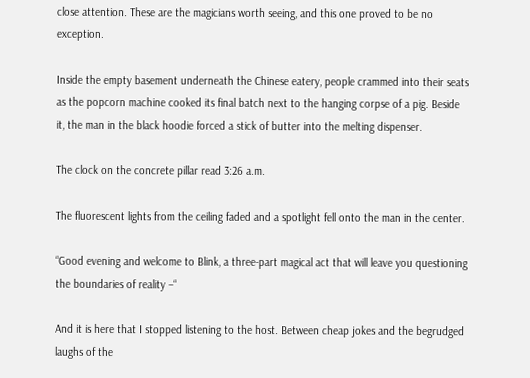close attention. These are the magicians worth seeing, and this one proved to be no exception.

Inside the empty basement underneath the Chinese eatery, people crammed into their seats as the popcorn machine cooked its final batch next to the hanging corpse of a pig. Beside it, the man in the black hoodie forced a stick of butter into the melting dispenser.

The clock on the concrete pillar read 3:26 a.m.

The fluorescent lights from the ceiling faded and a spotlight fell onto the man in the center.

“Good evening and welcome to Blink, a three-part magical act that will leave you questioning the boundaries of reality –“

And it is here that I stopped listening to the host. Between cheap jokes and the begrudged laughs of the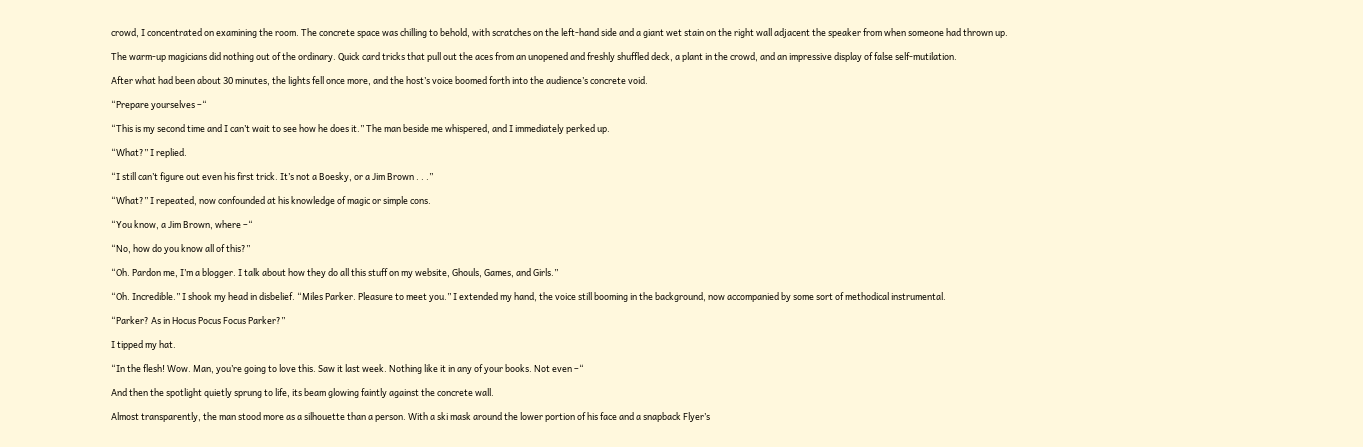crowd, I concentrated on examining the room. The concrete space was chilling to behold, with scratches on the left-hand side and a giant wet stain on the right wall adjacent the speaker from when someone had thrown up.

The warm-up magicians did nothing out of the ordinary. Quick card tricks that pull out the aces from an unopened and freshly shuffled deck, a plant in the crowd, and an impressive display of false self-mutilation.

After what had been about 30 minutes, the lights fell once more, and the host’s voice boomed forth into the audience’s concrete void.

“Prepare yourselves –“

“This is my second time and I can’t wait to see how he does it.” The man beside me whispered, and I immediately perked up.

“What?” I replied.

“I still can’t figure out even his first trick. It’s not a Boesky, or a Jim Brown . . .”

“What?” I repeated, now confounded at his knowledge of magic or simple cons.

“You know, a Jim Brown, where –“

“No, how do you know all of this?”

“Oh. Pardon me, I’m a blogger. I talk about how they do all this stuff on my website, Ghouls, Games, and Girls.”

“Oh. Incredible.” I shook my head in disbelief. “Miles Parker. Pleasure to meet you.” I extended my hand, the voice still booming in the background, now accompanied by some sort of methodical instrumental.

“Parker? As in Hocus Pocus Focus Parker?”

I tipped my hat.

“In the flesh! Wow. Man, you’re going to love this. Saw it last week. Nothing like it in any of your books. Not even –“

And then the spotlight quietly sprung to life, its beam glowing faintly against the concrete wall.

Almost transparently, the man stood more as a silhouette than a person. With a ski mask around the lower portion of his face and a snapback Flyer’s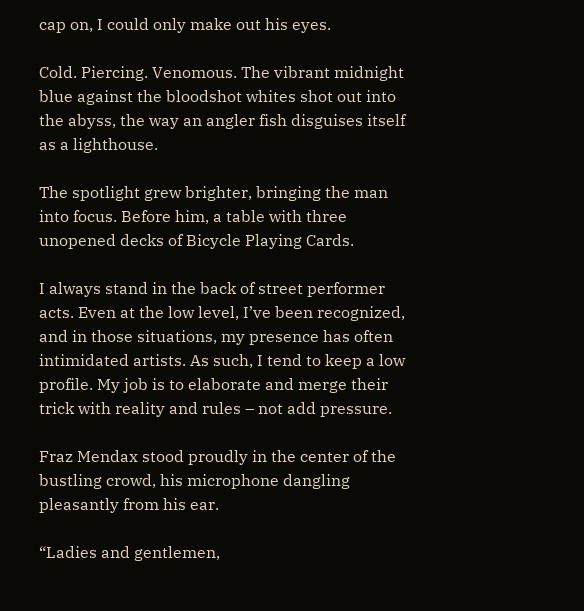cap on, I could only make out his eyes.

Cold. Piercing. Venomous. The vibrant midnight blue against the bloodshot whites shot out into the abyss, the way an angler fish disguises itself as a lighthouse.

The spotlight grew brighter, bringing the man into focus. Before him, a table with three unopened decks of Bicycle Playing Cards.

I always stand in the back of street performer acts. Even at the low level, I’ve been recognized, and in those situations, my presence has often intimidated artists. As such, I tend to keep a low profile. My job is to elaborate and merge their trick with reality and rules – not add pressure.

Fraz Mendax stood proudly in the center of the bustling crowd, his microphone dangling pleasantly from his ear.

“Ladies and gentlemen,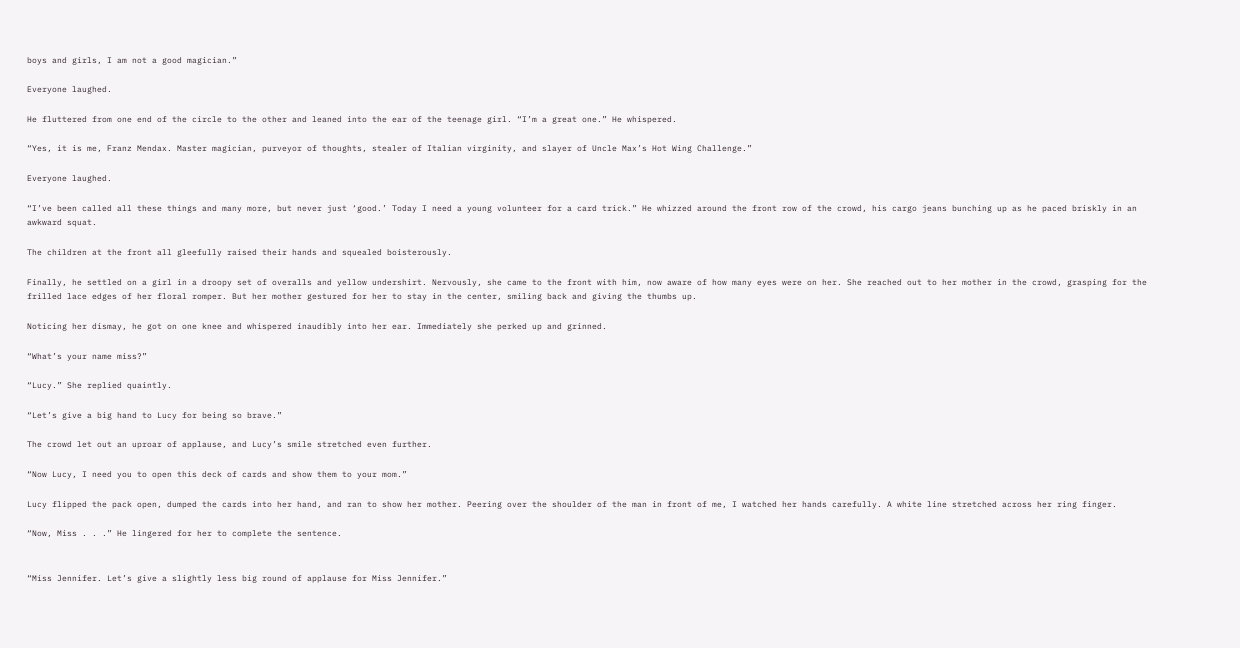boys and girls, I am not a good magician.”

Everyone laughed.

He fluttered from one end of the circle to the other and leaned into the ear of the teenage girl. “I’m a great one.” He whispered.

“Yes, it is me, Franz Mendax. Master magician, purveyor of thoughts, stealer of Italian virginity, and slayer of Uncle Max’s Hot Wing Challenge.”

Everyone laughed.

“I’ve been called all these things and many more, but never just ‘good.’ Today I need a young volunteer for a card trick.” He whizzed around the front row of the crowd, his cargo jeans bunching up as he paced briskly in an awkward squat.

The children at the front all gleefully raised their hands and squealed boisterously.

Finally, he settled on a girl in a droopy set of overalls and yellow undershirt. Nervously, she came to the front with him, now aware of how many eyes were on her. She reached out to her mother in the crowd, grasping for the frilled lace edges of her floral romper. But her mother gestured for her to stay in the center, smiling back and giving the thumbs up.

Noticing her dismay, he got on one knee and whispered inaudibly into her ear. Immediately she perked up and grinned.

“What’s your name miss?”

“Lucy.” She replied quaintly.

“Let’s give a big hand to Lucy for being so brave.”

The crowd let out an uproar of applause, and Lucy’s smile stretched even further.

“Now Lucy, I need you to open this deck of cards and show them to your mom.”

Lucy flipped the pack open, dumped the cards into her hand, and ran to show her mother. Peering over the shoulder of the man in front of me, I watched her hands carefully. A white line stretched across her ring finger.

“Now, Miss . . .” He lingered for her to complete the sentence.


“Miss Jennifer. Let’s give a slightly less big round of applause for Miss Jennifer.”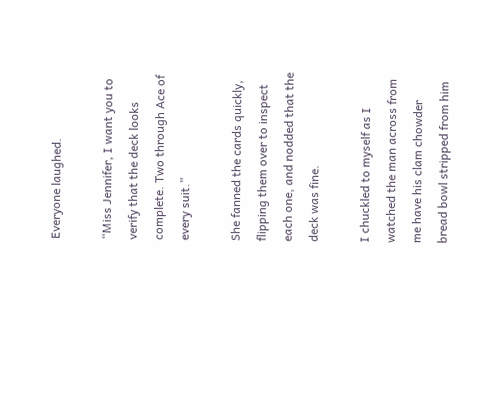Everyone laughed.

“Miss Jennifer, I want you to verify that the deck looks complete. Two through Ace of every suit.”

She fanned the cards quickly, flipping them over to inspect each one, and nodded that the deck was fine.

I chuckled to myself as I watched the man across from me have his clam chowder bread bowl stripped from him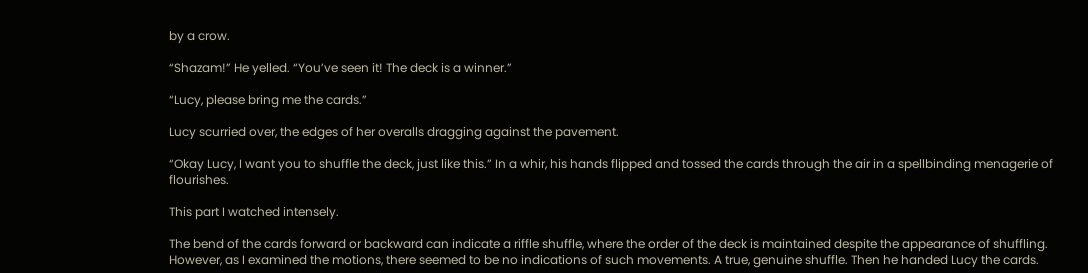by a crow.

“Shazam!” He yelled. “You’ve seen it! The deck is a winner.”

“Lucy, please bring me the cards.”

Lucy scurried over, the edges of her overalls dragging against the pavement.

“Okay Lucy, I want you to shuffle the deck, just like this.” In a whir, his hands flipped and tossed the cards through the air in a spellbinding menagerie of flourishes.

This part I watched intensely.

The bend of the cards forward or backward can indicate a riffle shuffle, where the order of the deck is maintained despite the appearance of shuffling. However, as I examined the motions, there seemed to be no indications of such movements. A true, genuine shuffle. Then he handed Lucy the cards.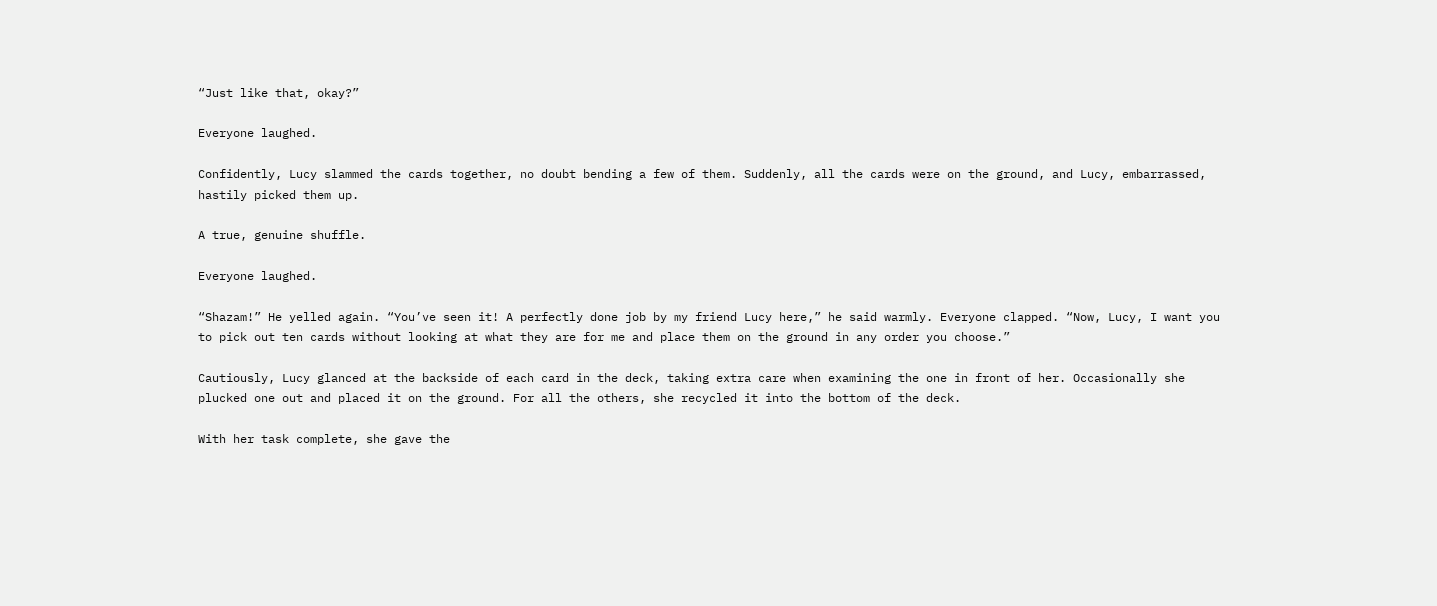“Just like that, okay?”

Everyone laughed.

Confidently, Lucy slammed the cards together, no doubt bending a few of them. Suddenly, all the cards were on the ground, and Lucy, embarrassed, hastily picked them up.

A true, genuine shuffle.

Everyone laughed.

“Shazam!” He yelled again. “You’ve seen it! A perfectly done job by my friend Lucy here,” he said warmly. Everyone clapped. “Now, Lucy, I want you to pick out ten cards without looking at what they are for me and place them on the ground in any order you choose.”

Cautiously, Lucy glanced at the backside of each card in the deck, taking extra care when examining the one in front of her. Occasionally she plucked one out and placed it on the ground. For all the others, she recycled it into the bottom of the deck.

With her task complete, she gave the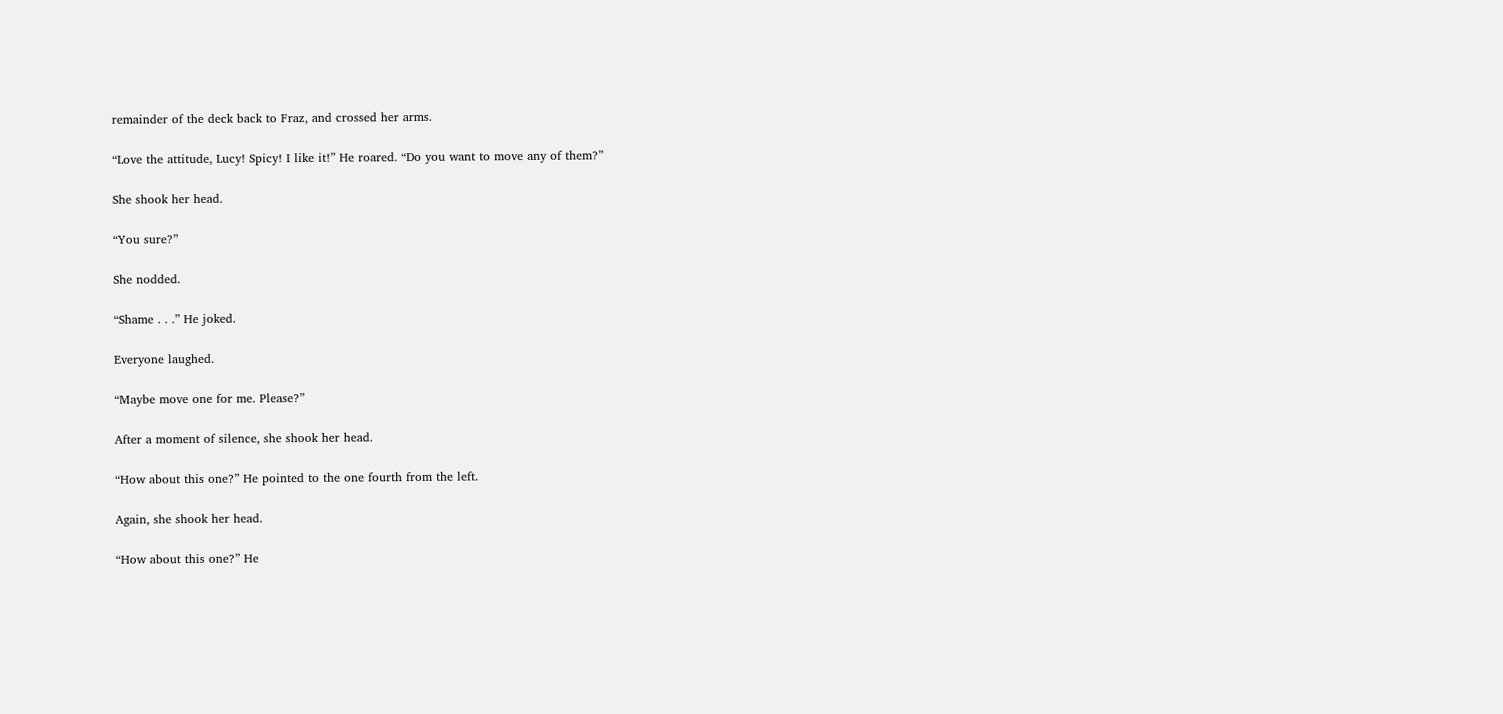remainder of the deck back to Fraz, and crossed her arms.

“Love the attitude, Lucy! Spicy! I like it!” He roared. “Do you want to move any of them?”

She shook her head.

“You sure?”

She nodded.

“Shame . . .” He joked.

Everyone laughed.

“Maybe move one for me. Please?”

After a moment of silence, she shook her head.

“How about this one?” He pointed to the one fourth from the left.

Again, she shook her head.

“How about this one?” He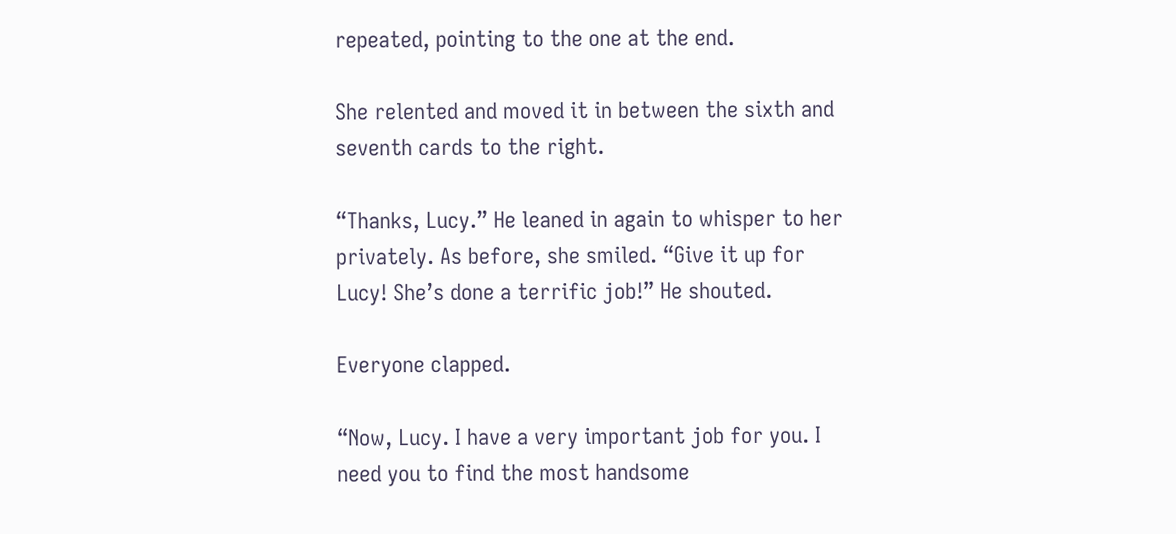repeated, pointing to the one at the end.

She relented and moved it in between the sixth and seventh cards to the right.

“Thanks, Lucy.” He leaned in again to whisper to her privately. As before, she smiled. “Give it up for Lucy! She’s done a terrific job!” He shouted.

Everyone clapped.

“Now, Lucy. I have a very important job for you. I need you to find the most handsome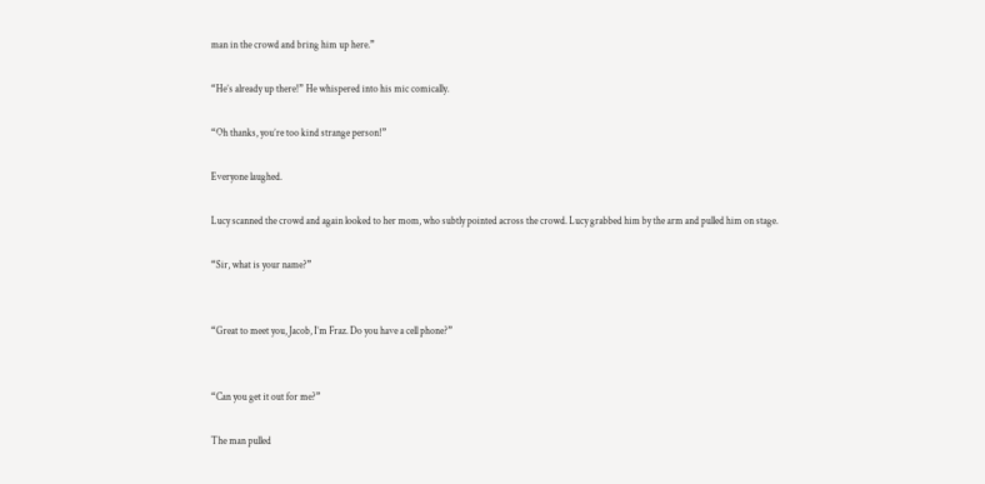man in the crowd and bring him up here.”

“He’s already up there!” He whispered into his mic comically.

“Oh thanks, you’re too kind strange person!”

Everyone laughed.

Lucy scanned the crowd and again looked to her mom, who subtly pointed across the crowd. Lucy grabbed him by the arm and pulled him on stage.

“Sir, what is your name?”


“Great to meet you, Jacob, I’m Fraz. Do you have a cell phone?”


“Can you get it out for me?”

The man pulled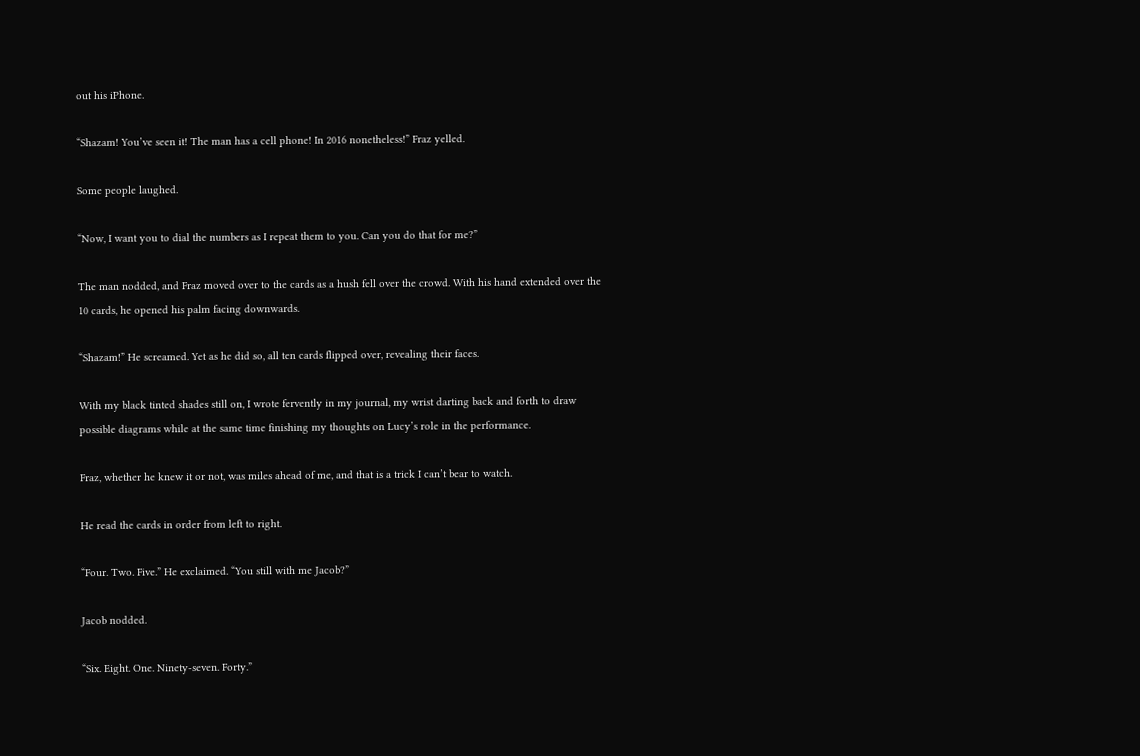out his iPhone.

“Shazam! You’ve seen it! The man has a cell phone! In 2016 nonetheless!” Fraz yelled.

Some people laughed.

“Now, I want you to dial the numbers as I repeat them to you. Can you do that for me?”

The man nodded, and Fraz moved over to the cards as a hush fell over the crowd. With his hand extended over the 10 cards, he opened his palm facing downwards.

“Shazam!” He screamed. Yet as he did so, all ten cards flipped over, revealing their faces.

With my black tinted shades still on, I wrote fervently in my journal, my wrist darting back and forth to draw possible diagrams while at the same time finishing my thoughts on Lucy’s role in the performance.

Fraz, whether he knew it or not, was miles ahead of me, and that is a trick I can’t bear to watch.

He read the cards in order from left to right.

“Four. Two. Five.” He exclaimed. “You still with me Jacob?”

Jacob nodded.

“Six. Eight. One. Ninety-seven. Forty.”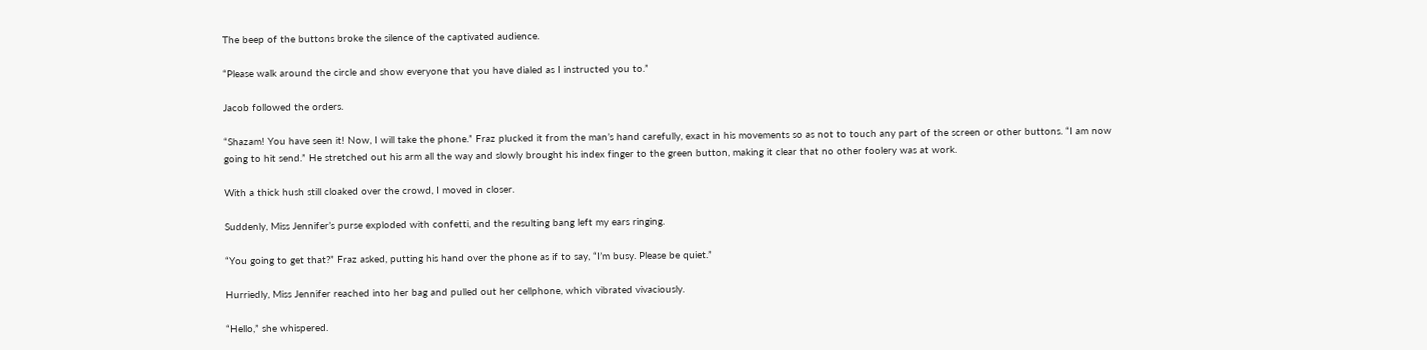The beep of the buttons broke the silence of the captivated audience.

“Please walk around the circle and show everyone that you have dialed as I instructed you to.”

Jacob followed the orders.

“Shazam! You have seen it! Now, I will take the phone.” Fraz plucked it from the man’s hand carefully, exact in his movements so as not to touch any part of the screen or other buttons. “I am now going to hit send.” He stretched out his arm all the way and slowly brought his index finger to the green button, making it clear that no other foolery was at work.

With a thick hush still cloaked over the crowd, I moved in closer.

Suddenly, Miss Jennifer’s purse exploded with confetti, and the resulting bang left my ears ringing.

“You going to get that?” Fraz asked, putting his hand over the phone as if to say, “I’m busy. Please be quiet.”

Hurriedly, Miss Jennifer reached into her bag and pulled out her cellphone, which vibrated vivaciously.

“Hello,” she whispered.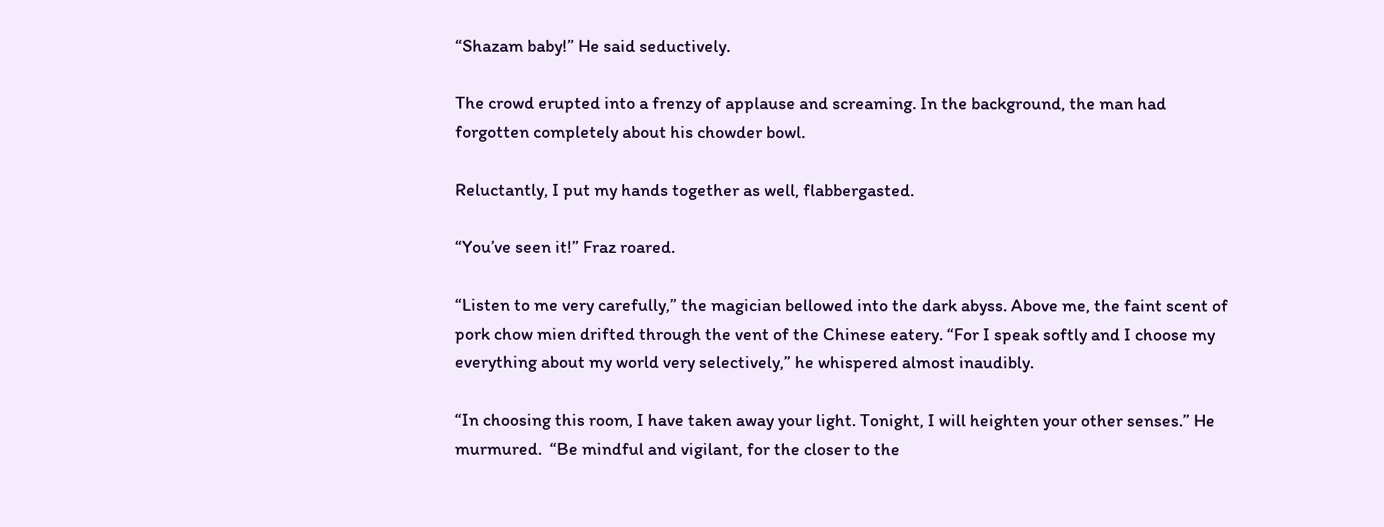“Shazam baby!” He said seductively.

The crowd erupted into a frenzy of applause and screaming. In the background, the man had forgotten completely about his chowder bowl.

Reluctantly, I put my hands together as well, flabbergasted.

“You’ve seen it!” Fraz roared.

“Listen to me very carefully,” the magician bellowed into the dark abyss. Above me, the faint scent of pork chow mien drifted through the vent of the Chinese eatery. “For I speak softly and I choose my everything about my world very selectively,” he whispered almost inaudibly.

“In choosing this room, I have taken away your light. Tonight, I will heighten your other senses.” He murmured.  “Be mindful and vigilant, for the closer to the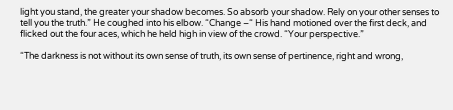light you stand, the greater your shadow becomes. So absorb your shadow. Rely on your other senses to tell you the truth.” He coughed into his elbow. “Change –“ His hand motioned over the first deck, and flicked out the four aces, which he held high in view of the crowd. “Your perspective.”

“The darkness is not without its own sense of truth, its own sense of pertinence, right and wrong,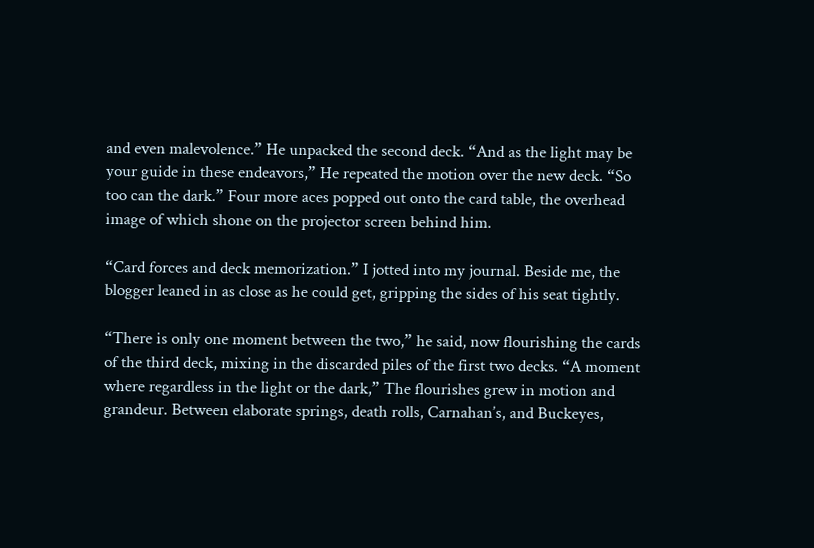and even malevolence.” He unpacked the second deck. “And as the light may be your guide in these endeavors,” He repeated the motion over the new deck. “So too can the dark.” Four more aces popped out onto the card table, the overhead image of which shone on the projector screen behind him.

“Card forces and deck memorization.” I jotted into my journal. Beside me, the blogger leaned in as close as he could get, gripping the sides of his seat tightly.

“There is only one moment between the two,” he said, now flourishing the cards of the third deck, mixing in the discarded piles of the first two decks. “A moment where regardless in the light or the dark,” The flourishes grew in motion and grandeur. Between elaborate springs, death rolls, Carnahan’s, and Buckeyes,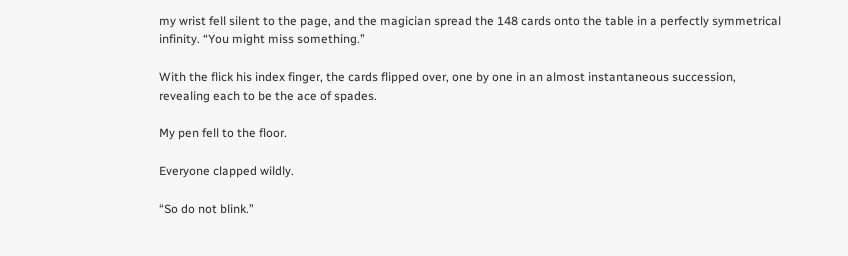my wrist fell silent to the page, and the magician spread the 148 cards onto the table in a perfectly symmetrical infinity. “You might miss something.”

With the flick his index finger, the cards flipped over, one by one in an almost instantaneous succession, revealing each to be the ace of spades.

My pen fell to the floor.

Everyone clapped wildly.

“So do not blink.”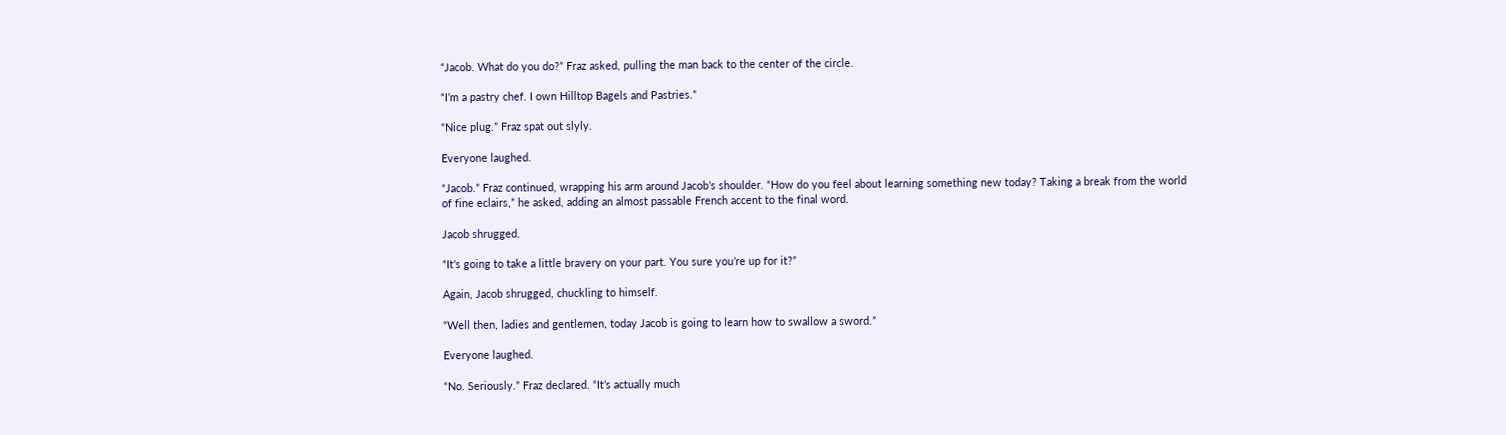“Jacob. What do you do?” Fraz asked, pulling the man back to the center of the circle.

“I’m a pastry chef. I own Hilltop Bagels and Pastries.”

“Nice plug.” Fraz spat out slyly.

Everyone laughed.

“Jacob.” Fraz continued, wrapping his arm around Jacob’s shoulder. “How do you feel about learning something new today? Taking a break from the world of fine eclairs,” he asked, adding an almost passable French accent to the final word.

Jacob shrugged.

“It’s going to take a little bravery on your part. You sure you’re up for it?”

Again, Jacob shrugged, chuckling to himself.

“Well then, ladies and gentlemen, today Jacob is going to learn how to swallow a sword.”

Everyone laughed.

“No. Seriously.” Fraz declared. “It’s actually much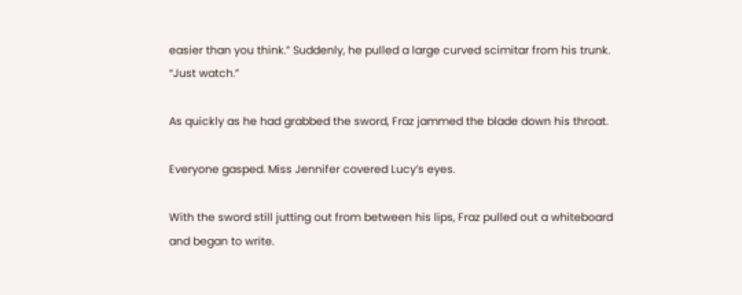easier than you think.” Suddenly, he pulled a large curved scimitar from his trunk. “Just watch.”

As quickly as he had grabbed the sword, Fraz jammed the blade down his throat.

Everyone gasped. Miss Jennifer covered Lucy’s eyes.

With the sword still jutting out from between his lips, Fraz pulled out a whiteboard and began to write.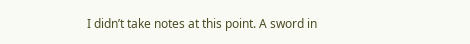I didn’t take notes at this point. A sword in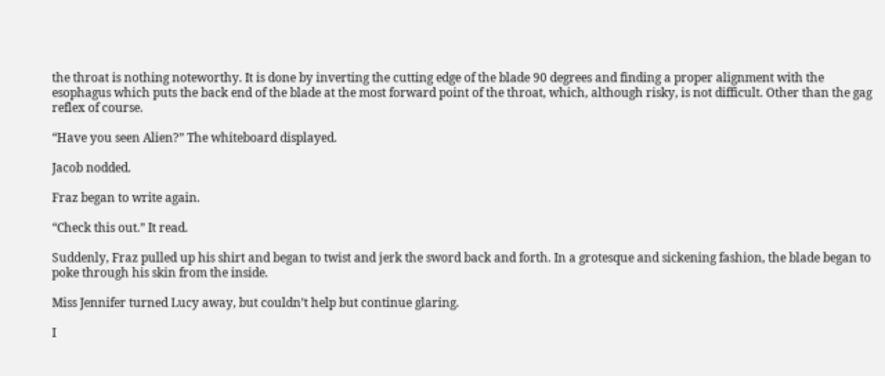the throat is nothing noteworthy. It is done by inverting the cutting edge of the blade 90 degrees and finding a proper alignment with the esophagus which puts the back end of the blade at the most forward point of the throat, which, although risky, is not difficult. Other than the gag reflex of course.

“Have you seen Alien?” The whiteboard displayed.

Jacob nodded.

Fraz began to write again.

“Check this out.” It read.

Suddenly, Fraz pulled up his shirt and began to twist and jerk the sword back and forth. In a grotesque and sickening fashion, the blade began to poke through his skin from the inside.

Miss Jennifer turned Lucy away, but couldn’t help but continue glaring.

I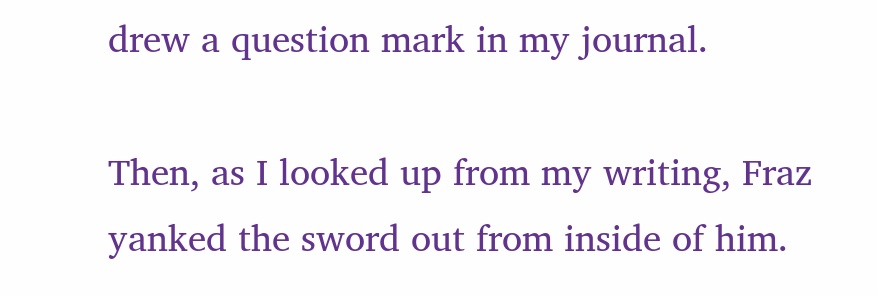drew a question mark in my journal.

Then, as I looked up from my writing, Fraz yanked the sword out from inside of him.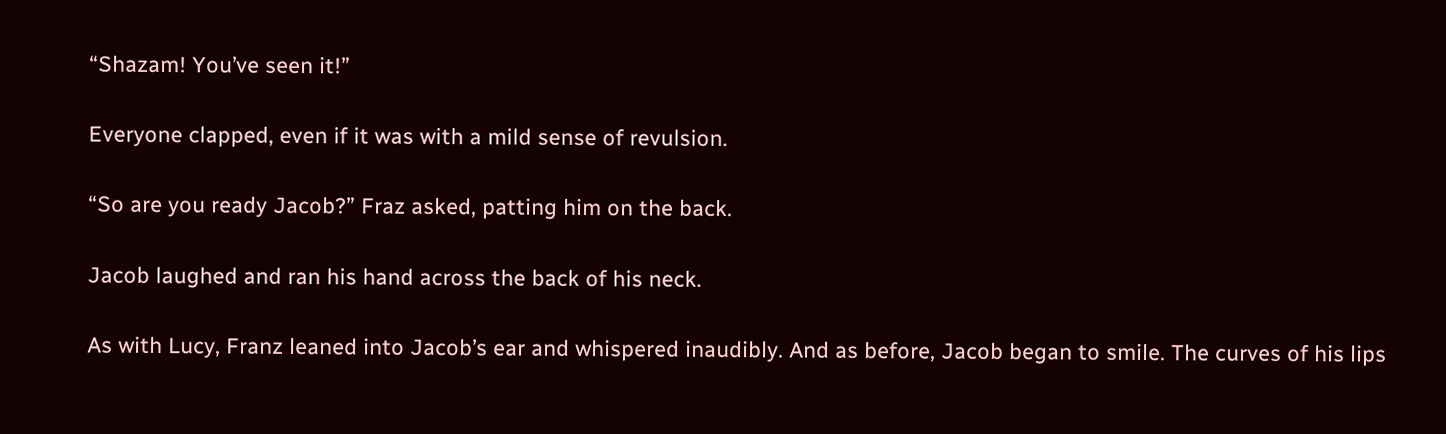“Shazam! You’ve seen it!”

Everyone clapped, even if it was with a mild sense of revulsion.

“So are you ready Jacob?” Fraz asked, patting him on the back.

Jacob laughed and ran his hand across the back of his neck.

As with Lucy, Franz leaned into Jacob’s ear and whispered inaudibly. And as before, Jacob began to smile. The curves of his lips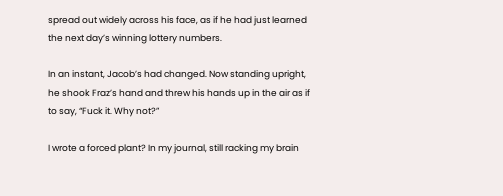spread out widely across his face, as if he had just learned the next day’s winning lottery numbers.

In an instant, Jacob’s had changed. Now standing upright, he shook Fraz’s hand and threw his hands up in the air as if to say, “Fuck it. Why not?”

I wrote a forced plant? In my journal, still racking my brain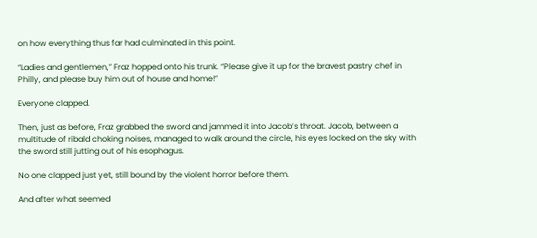on how everything thus far had culminated in this point.

“Ladies and gentlemen,” Fraz hopped onto his trunk. “Please give it up for the bravest pastry chef in Philly, and please buy him out of house and home!”

Everyone clapped.

Then, just as before, Fraz grabbed the sword and jammed it into Jacob’s throat. Jacob, between a multitude of ribald choking noises, managed to walk around the circle, his eyes locked on the sky with the sword still jutting out of his esophagus.

No one clapped just yet, still bound by the violent horror before them.

And after what seemed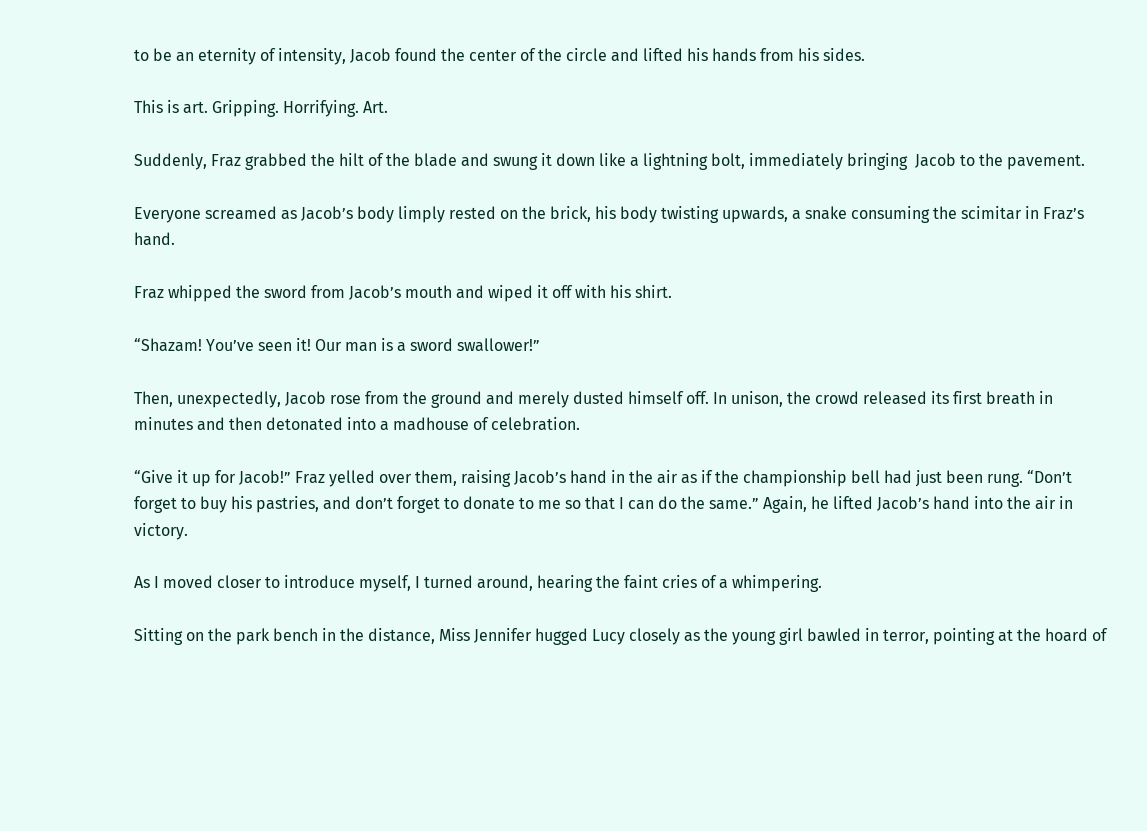to be an eternity of intensity, Jacob found the center of the circle and lifted his hands from his sides.

This is art. Gripping. Horrifying. Art.

Suddenly, Fraz grabbed the hilt of the blade and swung it down like a lightning bolt, immediately bringing  Jacob to the pavement.

Everyone screamed as Jacob’s body limply rested on the brick, his body twisting upwards, a snake consuming the scimitar in Fraz’s hand.

Fraz whipped the sword from Jacob’s mouth and wiped it off with his shirt.

“Shazam! You’ve seen it! Our man is a sword swallower!”

Then, unexpectedly, Jacob rose from the ground and merely dusted himself off. In unison, the crowd released its first breath in minutes and then detonated into a madhouse of celebration.

“Give it up for Jacob!” Fraz yelled over them, raising Jacob’s hand in the air as if the championship bell had just been rung. “Don’t forget to buy his pastries, and don’t forget to donate to me so that I can do the same.” Again, he lifted Jacob’s hand into the air in victory.

As I moved closer to introduce myself, I turned around, hearing the faint cries of a whimpering.

Sitting on the park bench in the distance, Miss Jennifer hugged Lucy closely as the young girl bawled in terror, pointing at the hoard of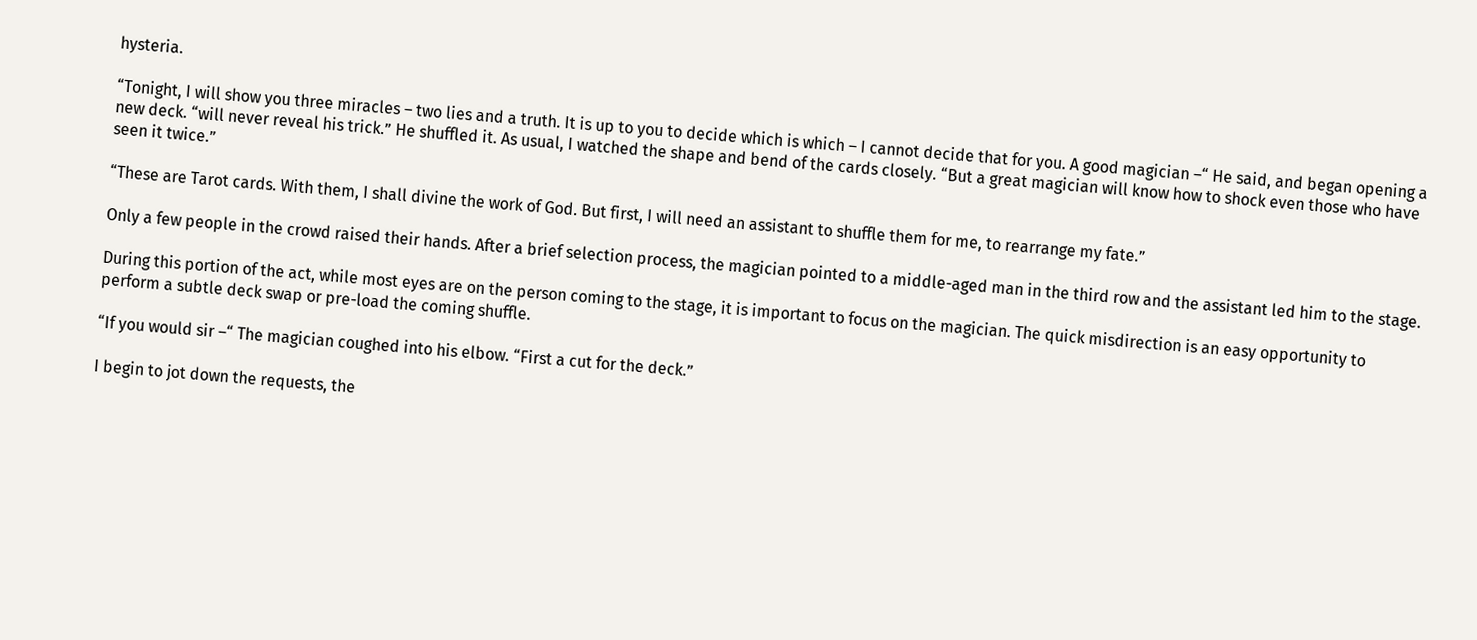hysteria.

“Tonight, I will show you three miracles – two lies and a truth. It is up to you to decide which is which – I cannot decide that for you. A good magician –“ He said, and began opening a new deck. “will never reveal his trick.” He shuffled it. As usual, I watched the shape and bend of the cards closely. “But a great magician will know how to shock even those who have seen it twice.”

“These are Tarot cards. With them, I shall divine the work of God. But first, I will need an assistant to shuffle them for me, to rearrange my fate.”

Only a few people in the crowd raised their hands. After a brief selection process, the magician pointed to a middle-aged man in the third row and the assistant led him to the stage.

During this portion of the act, while most eyes are on the person coming to the stage, it is important to focus on the magician. The quick misdirection is an easy opportunity to perform a subtle deck swap or pre-load the coming shuffle.

“If you would sir –“ The magician coughed into his elbow. “First a cut for the deck.”

I begin to jot down the requests, the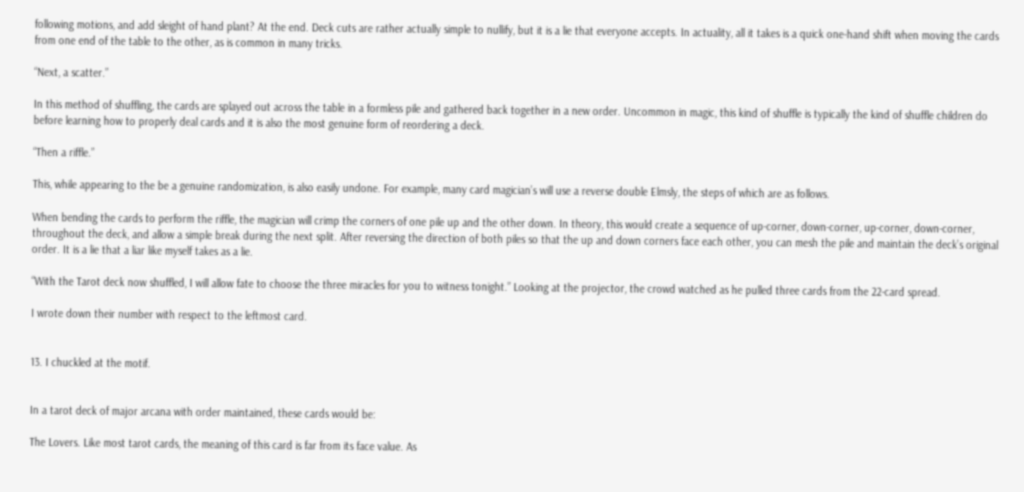following motions, and add sleight of hand plant? At the end. Deck cuts are rather actually simple to nullify, but it is a lie that everyone accepts. In actuality, all it takes is a quick one-hand shift when moving the cards from one end of the table to the other, as is common in many tricks.

“Next, a scatter.”

In this method of shuffling, the cards are splayed out across the table in a formless pile and gathered back together in a new order. Uncommon in magic, this kind of shuffle is typically the kind of shuffle children do before learning how to properly deal cards and it is also the most genuine form of reordering a deck.

“Then a riffle.”

This, while appearing to the be a genuine randomization, is also easily undone. For example, many card magician’s will use a reverse double Elmsly, the steps of which are as follows.

When bending the cards to perform the riffle, the magician will crimp the corners of one pile up and the other down. In theory, this would create a sequence of up-corner, down-corner, up-corner, down-corner, throughout the deck, and allow a simple break during the next split. After reversing the direction of both piles so that the up and down corners face each other, you can mesh the pile and maintain the deck’s original order. It is a lie that a liar like myself takes as a lie.

“With the Tarot deck now shuffled, I will allow fate to choose the three miracles for you to witness tonight.” Looking at the projector, the crowd watched as he pulled three cards from the 22-card spread.

I wrote down their number with respect to the leftmost card.


13. I chuckled at the motif.


In a tarot deck of major arcana with order maintained, these cards would be:

The Lovers. Like most tarot cards, the meaning of this card is far from its face value. As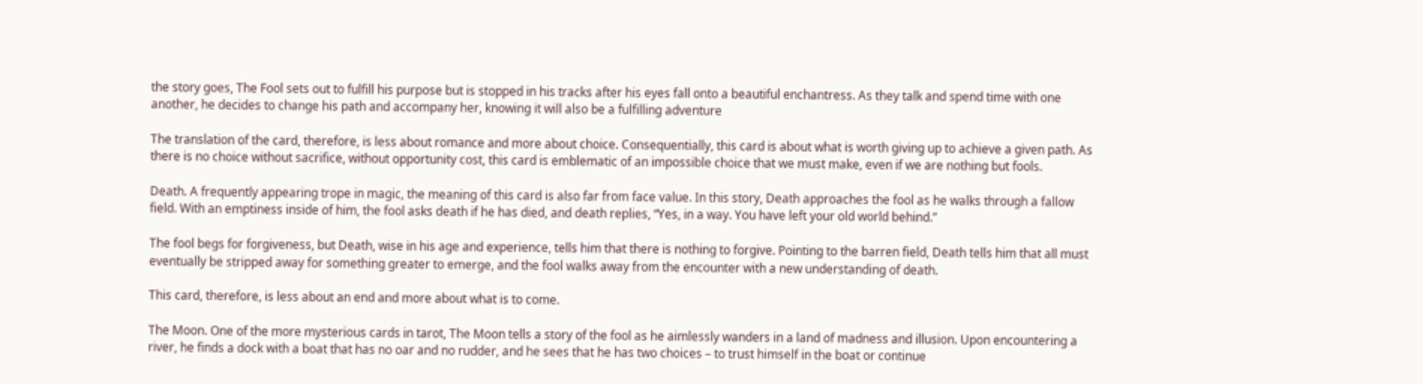the story goes, The Fool sets out to fulfill his purpose but is stopped in his tracks after his eyes fall onto a beautiful enchantress. As they talk and spend time with one another, he decides to change his path and accompany her, knowing it will also be a fulfilling adventure

The translation of the card, therefore, is less about romance and more about choice. Consequentially, this card is about what is worth giving up to achieve a given path. As there is no choice without sacrifice, without opportunity cost, this card is emblematic of an impossible choice that we must make, even if we are nothing but fools.

Death. A frequently appearing trope in magic, the meaning of this card is also far from face value. In this story, Death approaches the fool as he walks through a fallow field. With an emptiness inside of him, the fool asks death if he has died, and death replies, “Yes, in a way. You have left your old world behind.”

The fool begs for forgiveness, but Death, wise in his age and experience, tells him that there is nothing to forgive. Pointing to the barren field, Death tells him that all must eventually be stripped away for something greater to emerge, and the fool walks away from the encounter with a new understanding of death.

This card, therefore, is less about an end and more about what is to come.

The Moon. One of the more mysterious cards in tarot, The Moon tells a story of the fool as he aimlessly wanders in a land of madness and illusion. Upon encountering a river, he finds a dock with a boat that has no oar and no rudder, and he sees that he has two choices – to trust himself in the boat or continue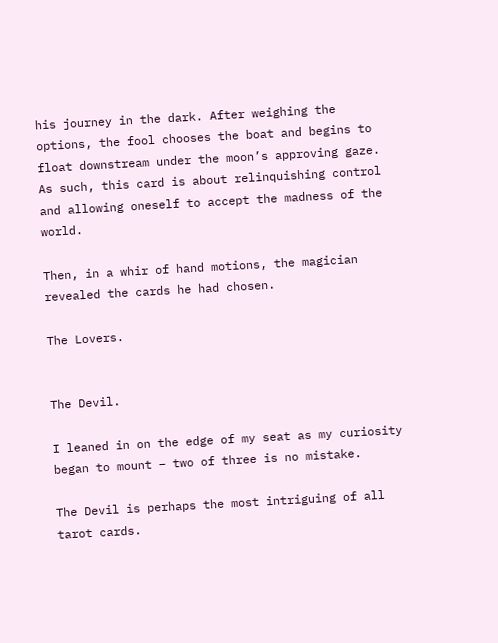his journey in the dark. After weighing the options, the fool chooses the boat and begins to float downstream under the moon’s approving gaze. As such, this card is about relinquishing control and allowing oneself to accept the madness of the world.

Then, in a whir of hand motions, the magician revealed the cards he had chosen.

The Lovers.


The Devil.

I leaned in on the edge of my seat as my curiosity began to mount – two of three is no mistake.

The Devil is perhaps the most intriguing of all tarot cards.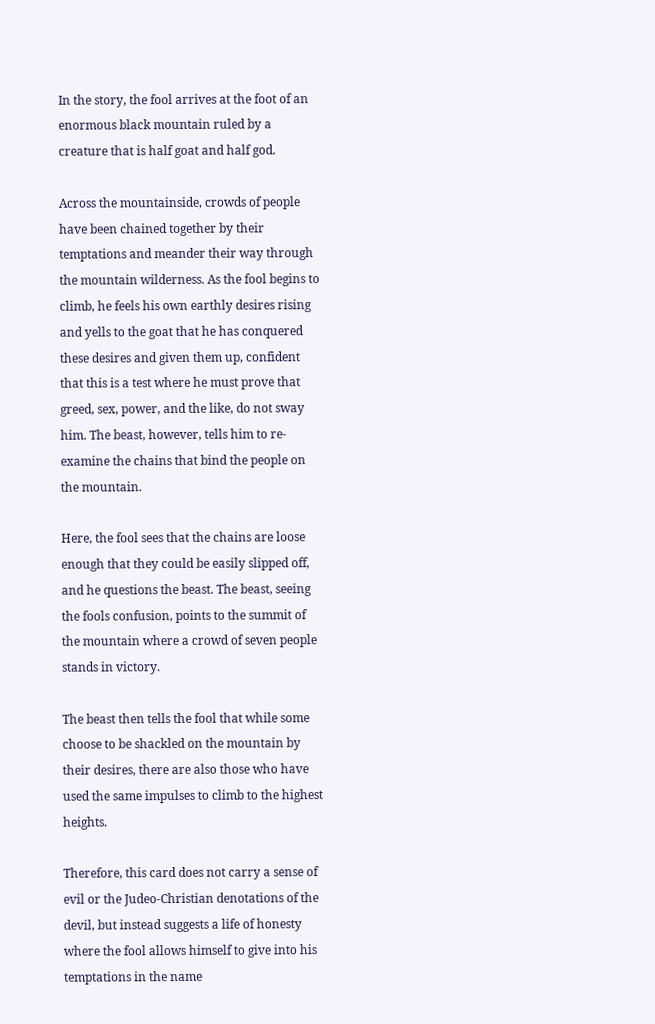In the story, the fool arrives at the foot of an enormous black mountain ruled by a creature that is half goat and half god.

Across the mountainside, crowds of people have been chained together by their temptations and meander their way through the mountain wilderness. As the fool begins to climb, he feels his own earthly desires rising and yells to the goat that he has conquered these desires and given them up, confident that this is a test where he must prove that greed, sex, power, and the like, do not sway him. The beast, however, tells him to re-examine the chains that bind the people on the mountain.

Here, the fool sees that the chains are loose enough that they could be easily slipped off, and he questions the beast. The beast, seeing the fools confusion, points to the summit of the mountain where a crowd of seven people stands in victory.

The beast then tells the fool that while some choose to be shackled on the mountain by their desires, there are also those who have used the same impulses to climb to the highest heights.

Therefore, this card does not carry a sense of evil or the Judeo-Christian denotations of the devil, but instead suggests a life of honesty where the fool allows himself to give into his temptations in the name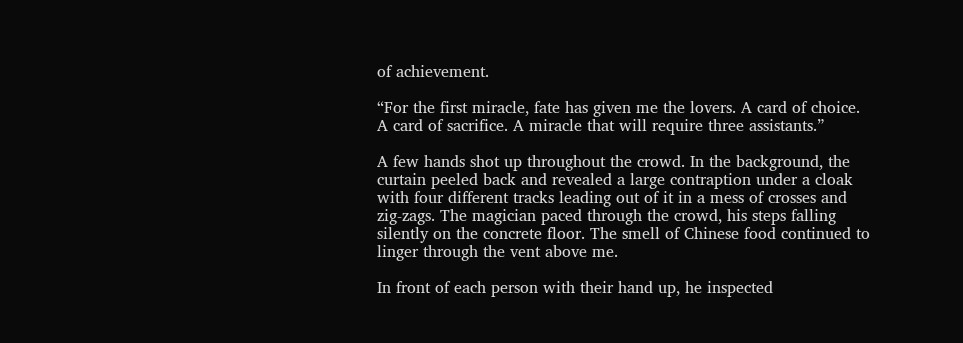of achievement.

“For the first miracle, fate has given me the lovers. A card of choice. A card of sacrifice. A miracle that will require three assistants.”

A few hands shot up throughout the crowd. In the background, the curtain peeled back and revealed a large contraption under a cloak with four different tracks leading out of it in a mess of crosses and zig-zags. The magician paced through the crowd, his steps falling silently on the concrete floor. The smell of Chinese food continued to linger through the vent above me.

In front of each person with their hand up, he inspected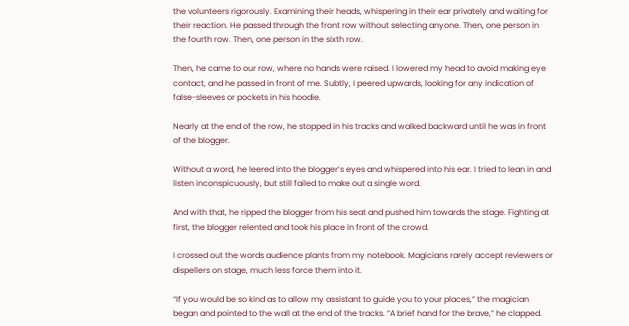the volunteers rigorously. Examining their heads, whispering in their ear privately and waiting for their reaction. He passed through the front row without selecting anyone. Then, one person in the fourth row. Then, one person in the sixth row.

Then, he came to our row, where no hands were raised. I lowered my head to avoid making eye contact, and he passed in front of me. Subtly, I peered upwards, looking for any indication of false-sleeves or pockets in his hoodie.

Nearly at the end of the row, he stopped in his tracks and walked backward until he was in front of the blogger.

Without a word, he leered into the blogger’s eyes and whispered into his ear. I tried to lean in and listen inconspicuously, but still failed to make out a single word.

And with that, he ripped the blogger from his seat and pushed him towards the stage. Fighting at first, the blogger relented and took his place in front of the crowd.

I crossed out the words audience plants from my notebook. Magicians rarely accept reviewers or dispellers on stage, much less force them into it.

“If you would be so kind as to allow my assistant to guide you to your places,” the magician began and pointed to the wall at the end of the tracks. “A brief hand for the brave,” he clapped.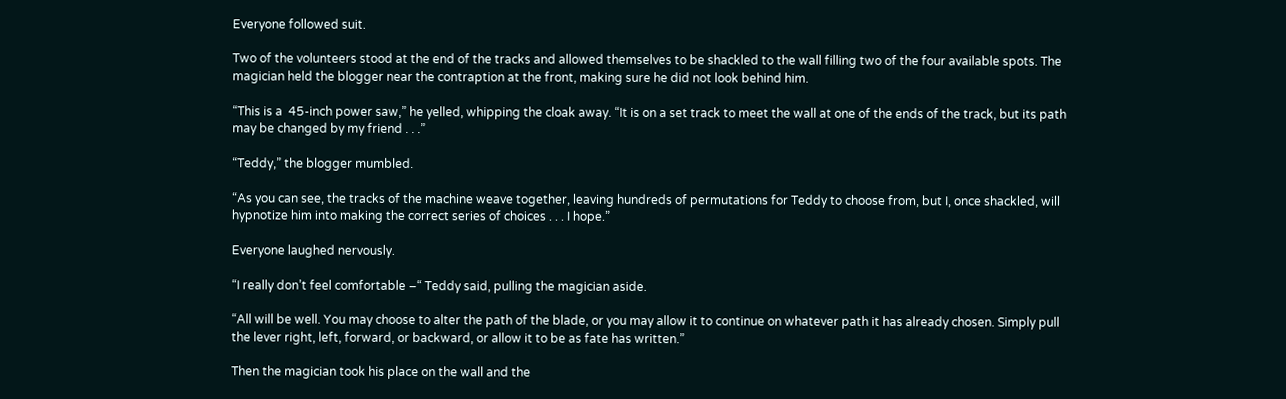Everyone followed suit.

Two of the volunteers stood at the end of the tracks and allowed themselves to be shackled to the wall filling two of the four available spots. The magician held the blogger near the contraption at the front, making sure he did not look behind him.

“This is a  45-inch power saw,” he yelled, whipping the cloak away. “It is on a set track to meet the wall at one of the ends of the track, but its path may be changed by my friend . . .”

“Teddy,” the blogger mumbled.

“As you can see, the tracks of the machine weave together, leaving hundreds of permutations for Teddy to choose from, but I, once shackled, will hypnotize him into making the correct series of choices . . . I hope.”

Everyone laughed nervously.

“I really don’t feel comfortable –“ Teddy said, pulling the magician aside.

“All will be well. You may choose to alter the path of the blade, or you may allow it to continue on whatever path it has already chosen. Simply pull the lever right, left, forward, or backward, or allow it to be as fate has written.”

Then the magician took his place on the wall and the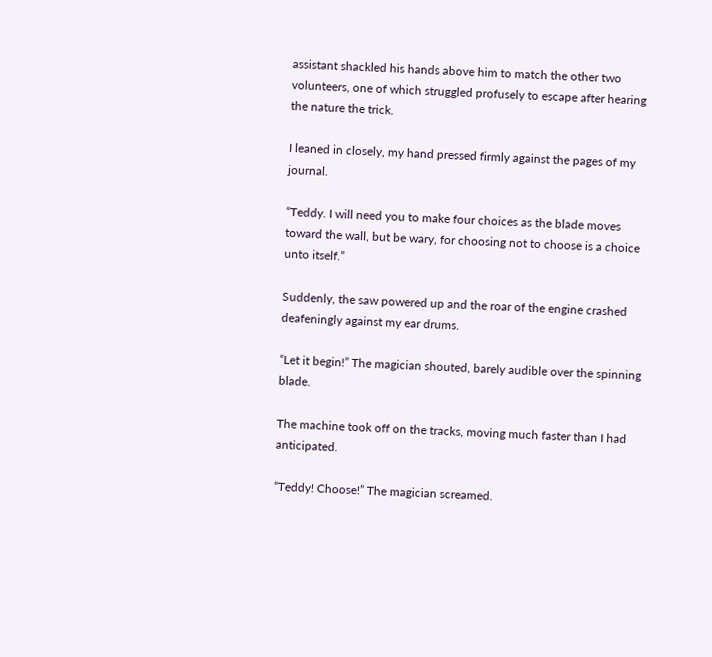assistant shackled his hands above him to match the other two volunteers, one of which struggled profusely to escape after hearing the nature the trick.

I leaned in closely, my hand pressed firmly against the pages of my journal.

“Teddy. I will need you to make four choices as the blade moves toward the wall, but be wary, for choosing not to choose is a choice unto itself.”

Suddenly, the saw powered up and the roar of the engine crashed deafeningly against my ear drums.

“Let it begin!” The magician shouted, barely audible over the spinning blade.

The machine took off on the tracks, moving much faster than I had anticipated.

“Teddy! Choose!” The magician screamed.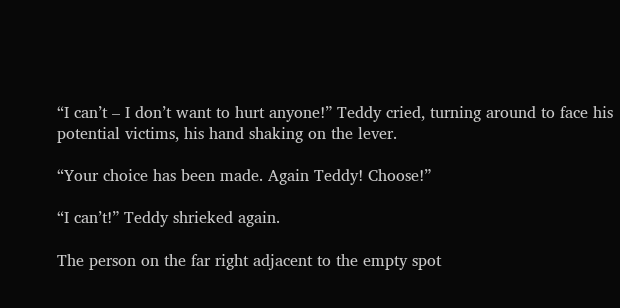“I can’t – I don’t want to hurt anyone!” Teddy cried, turning around to face his potential victims, his hand shaking on the lever.

“Your choice has been made. Again Teddy! Choose!”

“I can’t!” Teddy shrieked again.

The person on the far right adjacent to the empty spot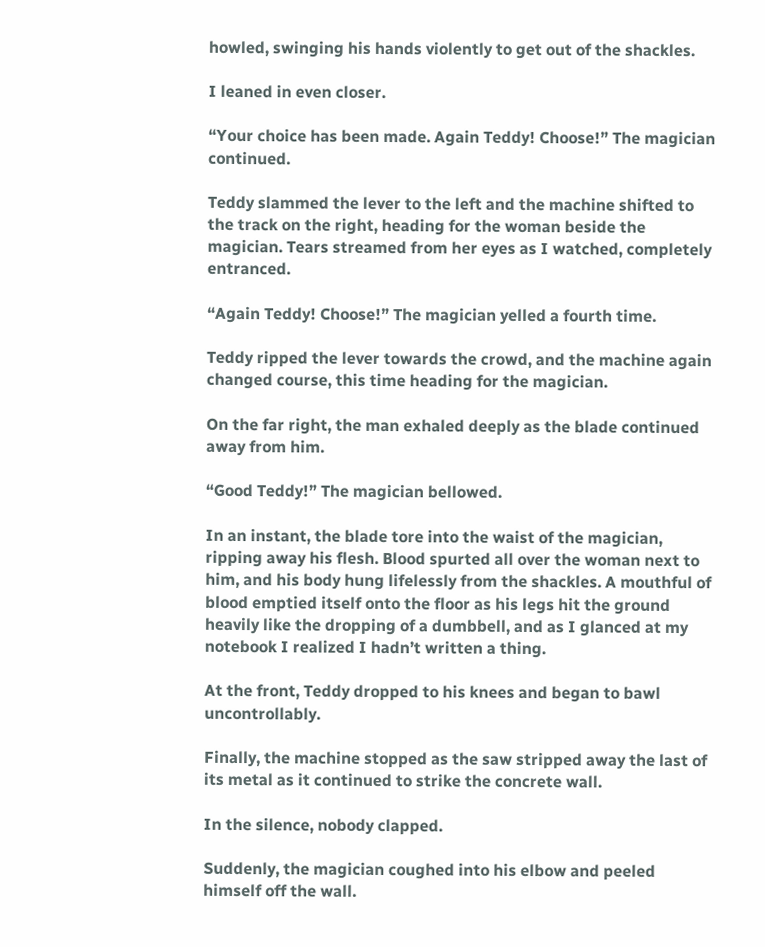howled, swinging his hands violently to get out of the shackles.

I leaned in even closer.

“Your choice has been made. Again Teddy! Choose!” The magician continued.

Teddy slammed the lever to the left and the machine shifted to the track on the right, heading for the woman beside the magician. Tears streamed from her eyes as I watched, completely entranced.

“Again Teddy! Choose!” The magician yelled a fourth time.

Teddy ripped the lever towards the crowd, and the machine again changed course, this time heading for the magician.

On the far right, the man exhaled deeply as the blade continued away from him.

“Good Teddy!” The magician bellowed.

In an instant, the blade tore into the waist of the magician, ripping away his flesh. Blood spurted all over the woman next to him, and his body hung lifelessly from the shackles. A mouthful of blood emptied itself onto the floor as his legs hit the ground heavily like the dropping of a dumbbell, and as I glanced at my notebook I realized I hadn’t written a thing.

At the front, Teddy dropped to his knees and began to bawl uncontrollably.

Finally, the machine stopped as the saw stripped away the last of its metal as it continued to strike the concrete wall.

In the silence, nobody clapped.

Suddenly, the magician coughed into his elbow and peeled himself off the wall.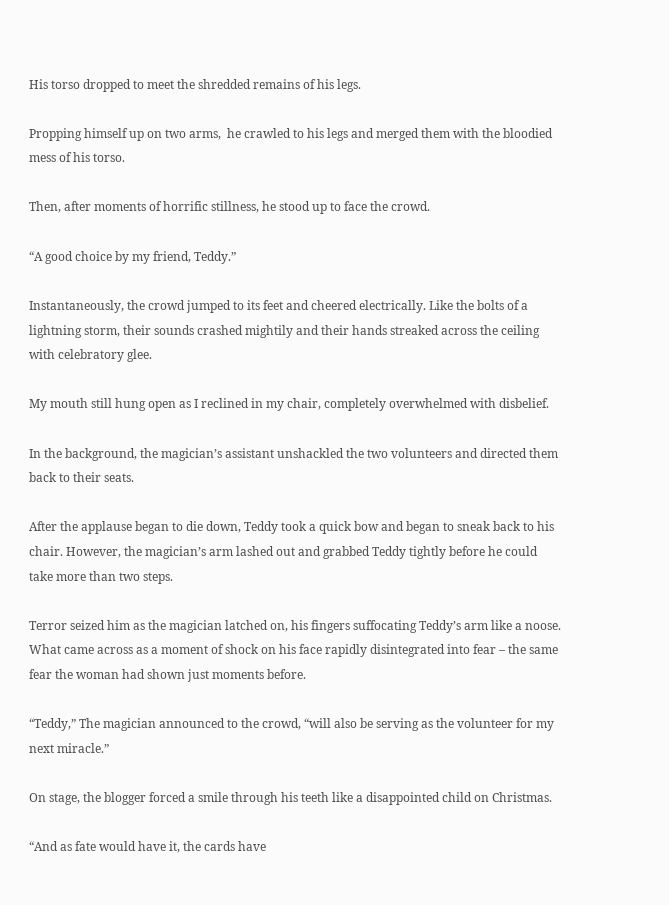His torso dropped to meet the shredded remains of his legs.

Propping himself up on two arms,  he crawled to his legs and merged them with the bloodied mess of his torso.

Then, after moments of horrific stillness, he stood up to face the crowd.

“A good choice by my friend, Teddy.”

Instantaneously, the crowd jumped to its feet and cheered electrically. Like the bolts of a lightning storm, their sounds crashed mightily and their hands streaked across the ceiling with celebratory glee.

My mouth still hung open as I reclined in my chair, completely overwhelmed with disbelief.

In the background, the magician’s assistant unshackled the two volunteers and directed them back to their seats.

After the applause began to die down, Teddy took a quick bow and began to sneak back to his chair. However, the magician’s arm lashed out and grabbed Teddy tightly before he could take more than two steps.

Terror seized him as the magician latched on, his fingers suffocating Teddy’s arm like a noose. What came across as a moment of shock on his face rapidly disintegrated into fear – the same fear the woman had shown just moments before.

“Teddy,” The magician announced to the crowd, “will also be serving as the volunteer for my next miracle.”

On stage, the blogger forced a smile through his teeth like a disappointed child on Christmas.

“And as fate would have it, the cards have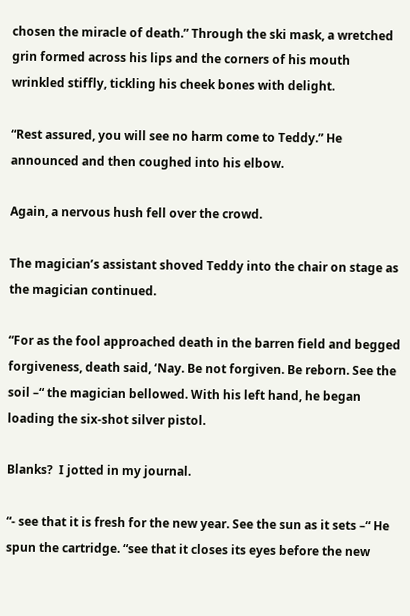chosen the miracle of death.” Through the ski mask, a wretched grin formed across his lips and the corners of his mouth wrinkled stiffly, tickling his cheek bones with delight.

“Rest assured, you will see no harm come to Teddy.” He announced and then coughed into his elbow.

Again, a nervous hush fell over the crowd.

The magician’s assistant shoved Teddy into the chair on stage as the magician continued.

“For as the fool approached death in the barren field and begged forgiveness, death said, ‘Nay. Be not forgiven. Be reborn. See the soil –“ the magician bellowed. With his left hand, he began loading the six-shot silver pistol.

Blanks?  I jotted in my journal.

“- see that it is fresh for the new year. See the sun as it sets –“ He spun the cartridge. “see that it closes its eyes before the new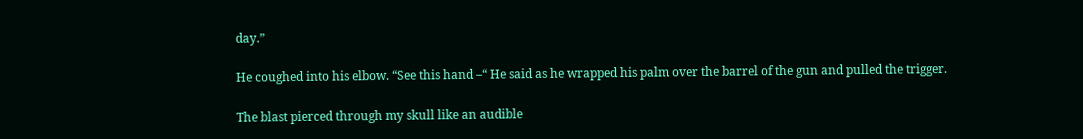day.”

He coughed into his elbow. “See this hand –“ He said as he wrapped his palm over the barrel of the gun and pulled the trigger.

The blast pierced through my skull like an audible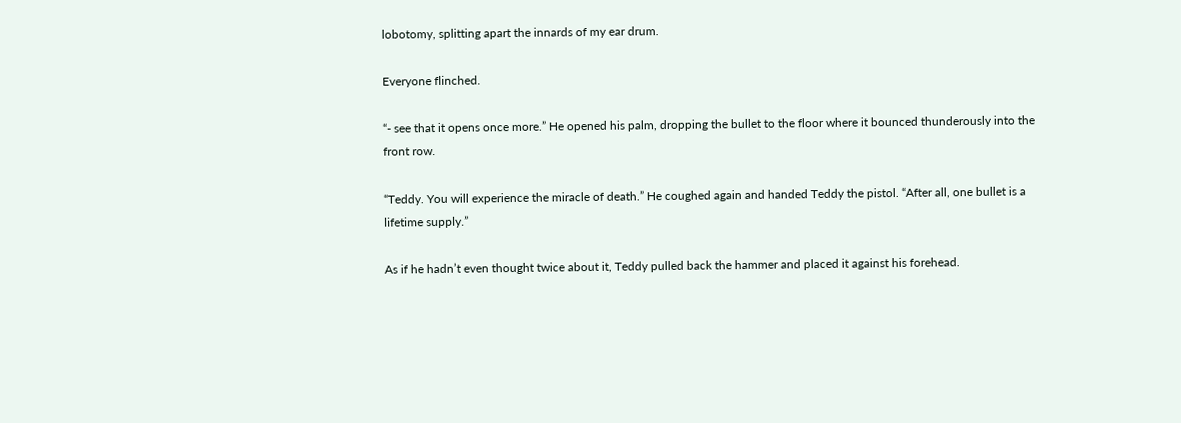lobotomy, splitting apart the innards of my ear drum.

Everyone flinched.

“- see that it opens once more.” He opened his palm, dropping the bullet to the floor where it bounced thunderously into the front row.

“Teddy. You will experience the miracle of death.” He coughed again and handed Teddy the pistol. “After all, one bullet is a lifetime supply.”

As if he hadn’t even thought twice about it, Teddy pulled back the hammer and placed it against his forehead.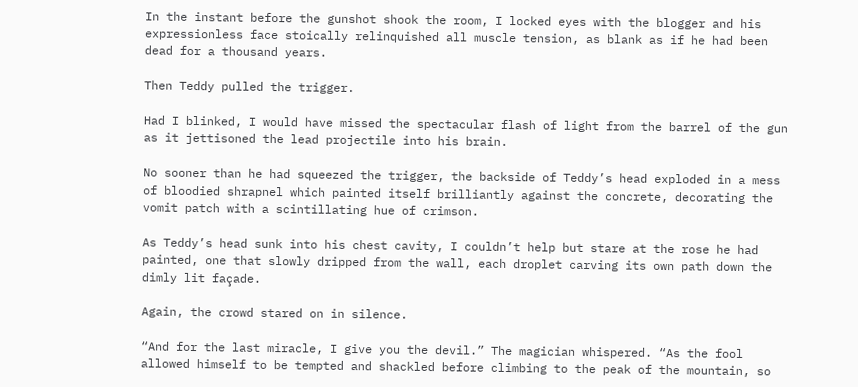In the instant before the gunshot shook the room, I locked eyes with the blogger and his expressionless face stoically relinquished all muscle tension, as blank as if he had been dead for a thousand years.

Then Teddy pulled the trigger.

Had I blinked, I would have missed the spectacular flash of light from the barrel of the gun as it jettisoned the lead projectile into his brain.

No sooner than he had squeezed the trigger, the backside of Teddy’s head exploded in a mess of bloodied shrapnel which painted itself brilliantly against the concrete, decorating the vomit patch with a scintillating hue of crimson.

As Teddy’s head sunk into his chest cavity, I couldn’t help but stare at the rose he had painted, one that slowly dripped from the wall, each droplet carving its own path down the dimly lit façade.

Again, the crowd stared on in silence.

“And for the last miracle, I give you the devil.” The magician whispered. “As the fool allowed himself to be tempted and shackled before climbing to the peak of the mountain, so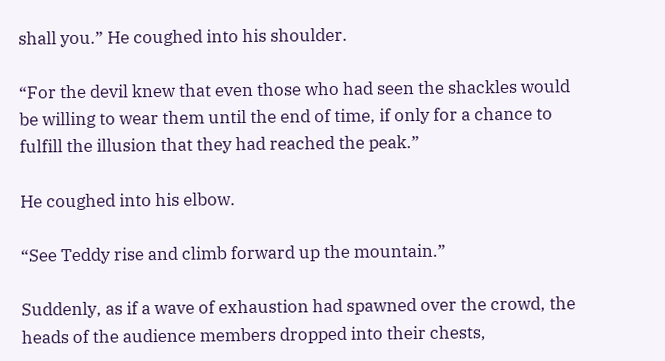shall you.” He coughed into his shoulder.

“For the devil knew that even those who had seen the shackles would be willing to wear them until the end of time, if only for a chance to fulfill the illusion that they had reached the peak.”

He coughed into his elbow.

“See Teddy rise and climb forward up the mountain.”

Suddenly, as if a wave of exhaustion had spawned over the crowd, the heads of the audience members dropped into their chests,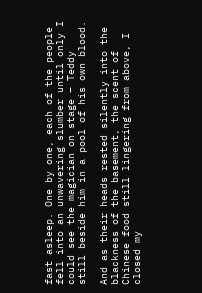fast asleep. One by one, each of the people fell into an unwavering slumber until only I could see the magician on stage – Teddy still beside him in a pool of his own blood.

And as their heads rested silently into the blackness of the basement, the scent of Chinese food still lingering from above, I closed my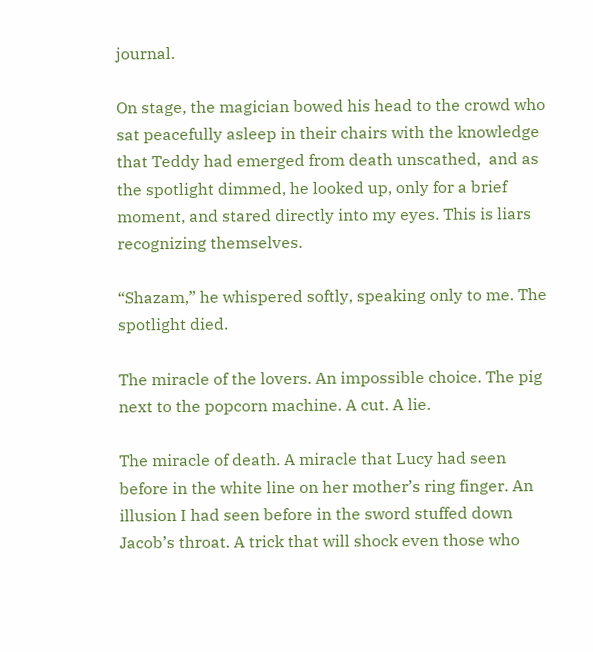journal.

On stage, the magician bowed his head to the crowd who sat peacefully asleep in their chairs with the knowledge that Teddy had emerged from death unscathed,  and as the spotlight dimmed, he looked up, only for a brief moment, and stared directly into my eyes. This is liars recognizing themselves.

“Shazam,” he whispered softly, speaking only to me. The spotlight died.

The miracle of the lovers. An impossible choice. The pig next to the popcorn machine. A cut. A lie.

The miracle of death. A miracle that Lucy had seen before in the white line on her mother’s ring finger. An illusion I had seen before in the sword stuffed down Jacob’s throat. A trick that will shock even those who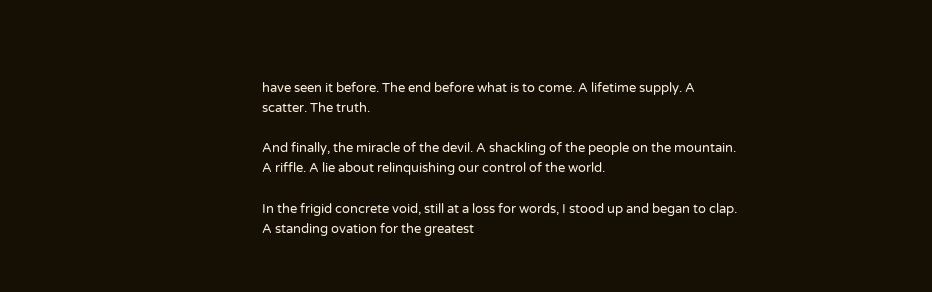have seen it before. The end before what is to come. A lifetime supply. A scatter. The truth.

And finally, the miracle of the devil. A shackling of the people on the mountain. A riffle. A lie about relinquishing our control of the world.

In the frigid concrete void, still at a loss for words, I stood up and began to clap. A standing ovation for the greatest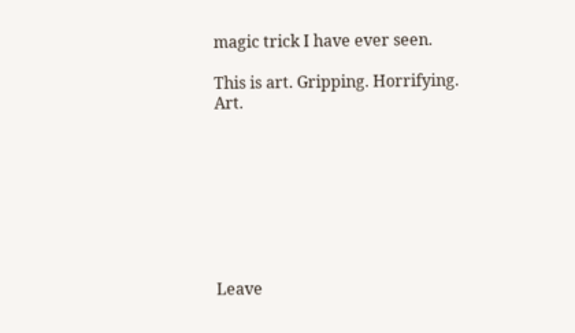magic trick I have ever seen.

This is art. Gripping. Horrifying. Art.








Leave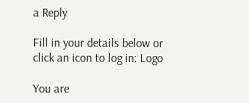a Reply

Fill in your details below or click an icon to log in: Logo

You are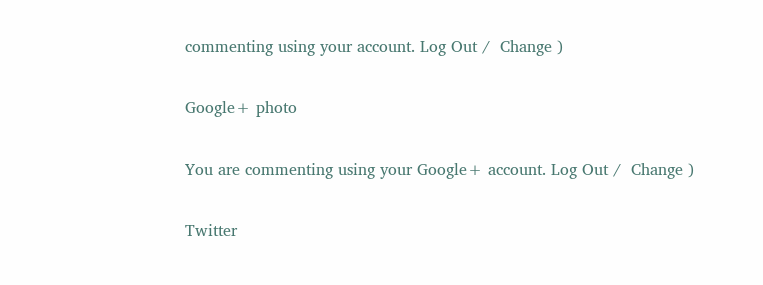commenting using your account. Log Out /  Change )

Google+ photo

You are commenting using your Google+ account. Log Out /  Change )

Twitter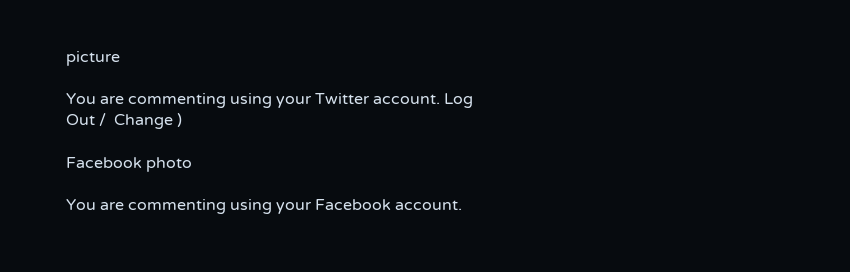picture

You are commenting using your Twitter account. Log Out /  Change )

Facebook photo

You are commenting using your Facebook account.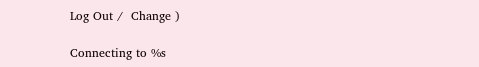Log Out /  Change )

Connecting to %s